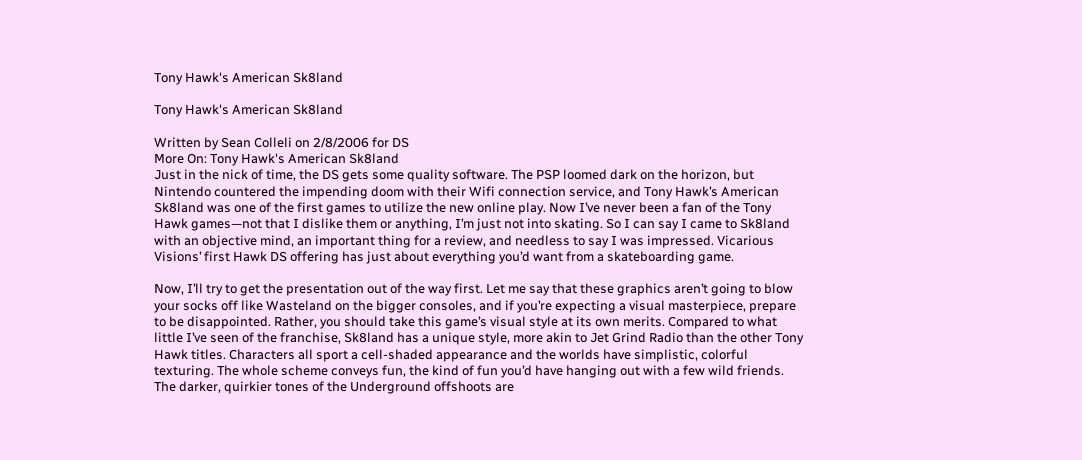Tony Hawk's American Sk8land

Tony Hawk's American Sk8land

Written by Sean Colleli on 2/8/2006 for DS
More On: Tony Hawk's American Sk8land
Just in the nick of time, the DS gets some quality software. The PSP loomed dark on the horizon, but Nintendo countered the impending doom with their Wifi connection service, and Tony Hawk’s American Sk8land was one of the first games to utilize the new online play. Now I’ve never been a fan of the Tony Hawk games—not that I dislike them or anything, I’m just not into skating. So I can say I came to Sk8land with an objective mind, an important thing for a review, and needless to say I was impressed. Vicarious Visions’ first Hawk DS offering has just about everything you’d want from a skateboarding game.

Now, I’ll try to get the presentation out of the way first. Let me say that these graphics aren’t going to blow your socks off like Wasteland on the bigger consoles, and if you’re expecting a visual masterpiece, prepare to be disappointed. Rather, you should take this game’s visual style at its own merits. Compared to what little I’ve seen of the franchise, Sk8land has a unique style, more akin to Jet Grind Radio than the other Tony Hawk titles. Characters all sport a cell-shaded appearance and the worlds have simplistic, colorful texturing. The whole scheme conveys fun, the kind of fun you’d have hanging out with a few wild friends. The darker, quirkier tones of the Underground offshoots are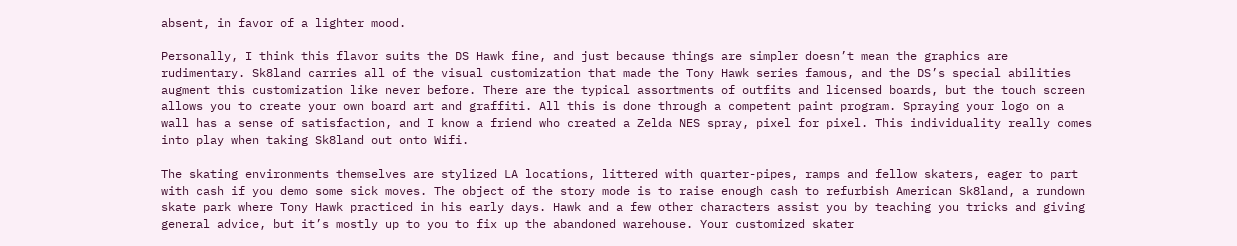absent, in favor of a lighter mood.

Personally, I think this flavor suits the DS Hawk fine, and just because things are simpler doesn’t mean the graphics are rudimentary. Sk8land carries all of the visual customization that made the Tony Hawk series famous, and the DS’s special abilities augment this customization like never before. There are the typical assortments of outfits and licensed boards, but the touch screen allows you to create your own board art and graffiti. All this is done through a competent paint program. Spraying your logo on a wall has a sense of satisfaction, and I know a friend who created a Zelda NES spray, pixel for pixel. This individuality really comes into play when taking Sk8land out onto Wifi.

The skating environments themselves are stylized LA locations, littered with quarter-pipes, ramps and fellow skaters, eager to part with cash if you demo some sick moves. The object of the story mode is to raise enough cash to refurbish American Sk8land, a rundown skate park where Tony Hawk practiced in his early days. Hawk and a few other characters assist you by teaching you tricks and giving general advice, but it’s mostly up to you to fix up the abandoned warehouse. Your customized skater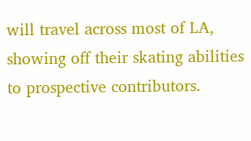will travel across most of LA, showing off their skating abilities to prospective contributors.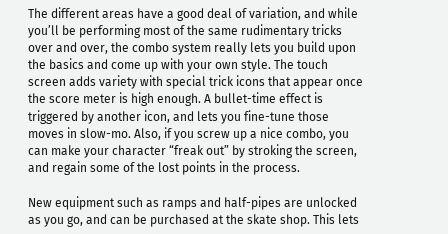The different areas have a good deal of variation, and while you’ll be performing most of the same rudimentary tricks over and over, the combo system really lets you build upon the basics and come up with your own style. The touch screen adds variety with special trick icons that appear once the score meter is high enough. A bullet-time effect is triggered by another icon, and lets you fine-tune those moves in slow-mo. Also, if you screw up a nice combo, you can make your character “freak out” by stroking the screen, and regain some of the lost points in the process.

New equipment such as ramps and half-pipes are unlocked as you go, and can be purchased at the skate shop. This lets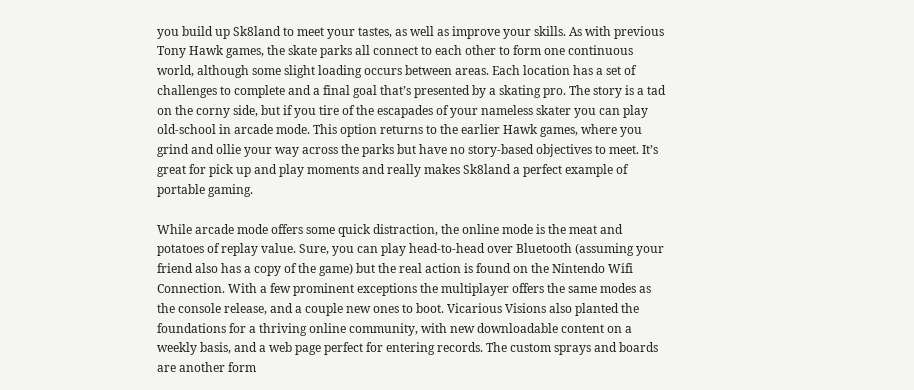you build up Sk8land to meet your tastes, as well as improve your skills. As with previous Tony Hawk games, the skate parks all connect to each other to form one continuous world, although some slight loading occurs between areas. Each location has a set of challenges to complete and a final goal that’s presented by a skating pro. The story is a tad on the corny side, but if you tire of the escapades of your nameless skater you can play old-school in arcade mode. This option returns to the earlier Hawk games, where you grind and ollie your way across the parks but have no story-based objectives to meet. It’s great for pick up and play moments and really makes Sk8land a perfect example of portable gaming.

While arcade mode offers some quick distraction, the online mode is the meat and potatoes of replay value. Sure, you can play head-to-head over Bluetooth (assuming your friend also has a copy of the game) but the real action is found on the Nintendo Wifi Connection. With a few prominent exceptions the multiplayer offers the same modes as the console release, and a couple new ones to boot. Vicarious Visions also planted the foundations for a thriving online community, with new downloadable content on a weekly basis, and a web page perfect for entering records. The custom sprays and boards are another form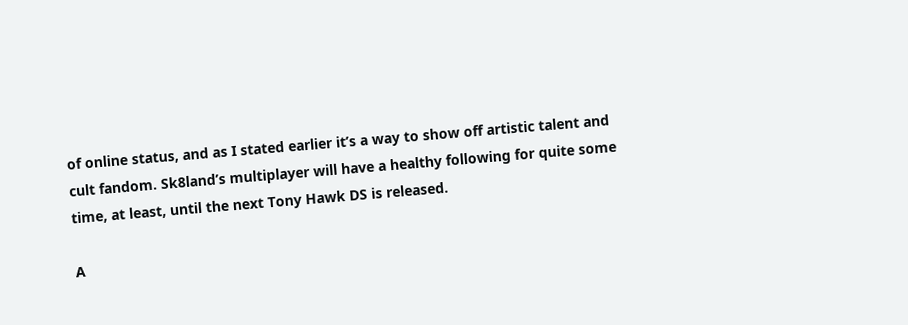of online status, and as I stated earlier it’s a way to show off artistic talent and cult fandom. Sk8land’s multiplayer will have a healthy following for quite some time, at least, until the next Tony Hawk DS is released.

A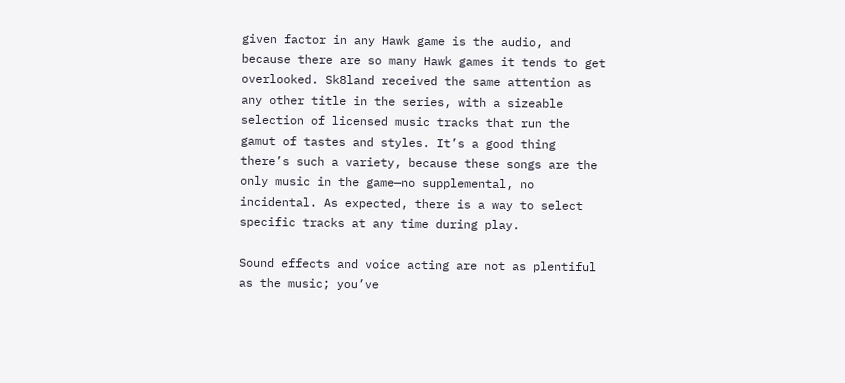given factor in any Hawk game is the audio, and because there are so many Hawk games it tends to get overlooked. Sk8land received the same attention as any other title in the series, with a sizeable selection of licensed music tracks that run the gamut of tastes and styles. It’s a good thing there’s such a variety, because these songs are the only music in the game—no supplemental, no incidental. As expected, there is a way to select specific tracks at any time during play.

Sound effects and voice acting are not as plentiful as the music; you’ve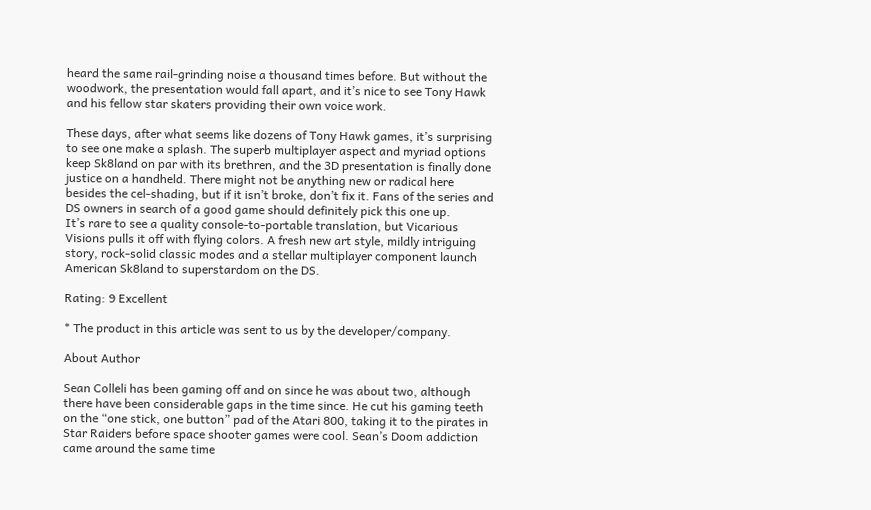heard the same rail-grinding noise a thousand times before. But without the woodwork, the presentation would fall apart, and it’s nice to see Tony Hawk and his fellow star skaters providing their own voice work.

These days, after what seems like dozens of Tony Hawk games, it’s surprising to see one make a splash. The superb multiplayer aspect and myriad options keep Sk8land on par with its brethren, and the 3D presentation is finally done justice on a handheld. There might not be anything new or radical here besides the cel-shading, but if it isn’t broke, don’t fix it. Fans of the series and DS owners in search of a good game should definitely pick this one up.
It’s rare to see a quality console-to-portable translation, but Vicarious Visions pulls it off with flying colors. A fresh new art style, mildly intriguing story, rock-solid classic modes and a stellar multiplayer component launch American Sk8land to superstardom on the DS.

Rating: 9 Excellent

* The product in this article was sent to us by the developer/company.

About Author

Sean Colleli has been gaming off and on since he was about two, although there have been considerable gaps in the time since. He cut his gaming teeth on the “one stick, one button” pad of the Atari 800, taking it to the pirates in Star Raiders before space shooter games were cool. Sean’s Doom addiction came around the same time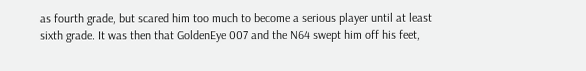as fourth grade, but scared him too much to become a serious player until at least sixth grade. It was then that GoldenEye 007 and the N64 swept him off his feet,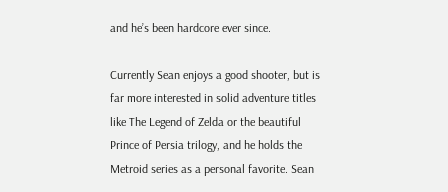and he’s been hardcore ever since.

Currently Sean enjoys a good shooter, but is far more interested in solid adventure titles like The Legend of Zelda or the beautiful Prince of Persia trilogy, and he holds the Metroid series as a personal favorite. Sean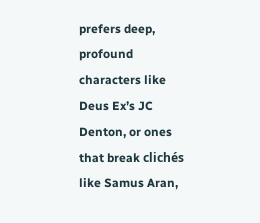prefers deep, profound characters like Deus Ex’s JC Denton, or ones that break clichés like Samus Aran,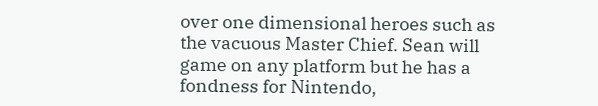over one dimensional heroes such as the vacuous Master Chief. Sean will game on any platform but he has a fondness for Nintendo,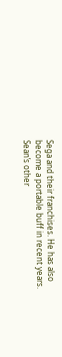Sega and their franchises. He has also become a portable buff in recent years. Sean’s other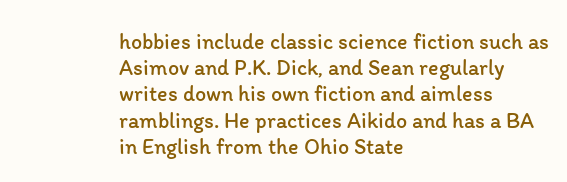hobbies include classic science fiction such as Asimov and P.K. Dick, and Sean regularly writes down his own fiction and aimless ramblings. He practices Aikido and has a BA in English from the Ohio State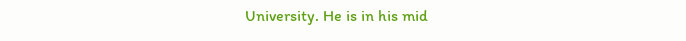University. He is in his mid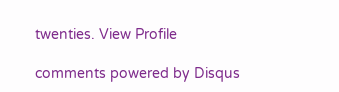twenties. View Profile

comments powered by Disqus